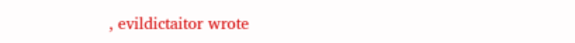, evildictaitor wrote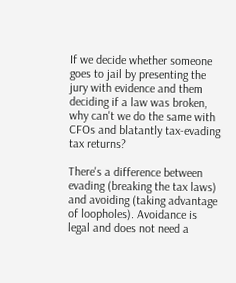If we decide whether someone goes to jail by presenting the jury with evidence and them deciding if a law was broken, why can't we do the same with CFOs and blatantly tax-evading tax returns?

There's a difference between evading (breaking the tax laws) and avoiding (taking advantage of loopholes). Avoidance is legal and does not need a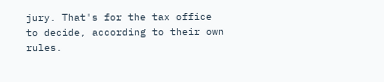jury. That's for the tax office to decide, according to their own rules.